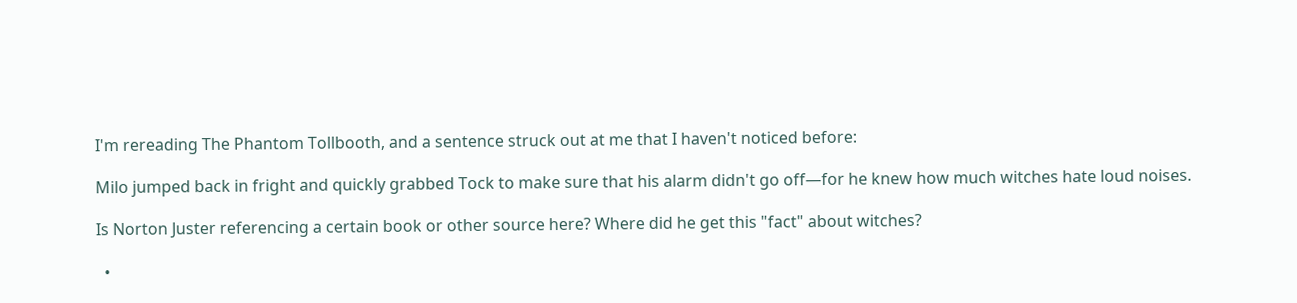I'm rereading The Phantom Tollbooth, and a sentence struck out at me that I haven't noticed before:

Milo jumped back in fright and quickly grabbed Tock to make sure that his alarm didn't go off—for he knew how much witches hate loud noises.

Is Norton Juster referencing a certain book or other source here? Where did he get this "fact" about witches?

  •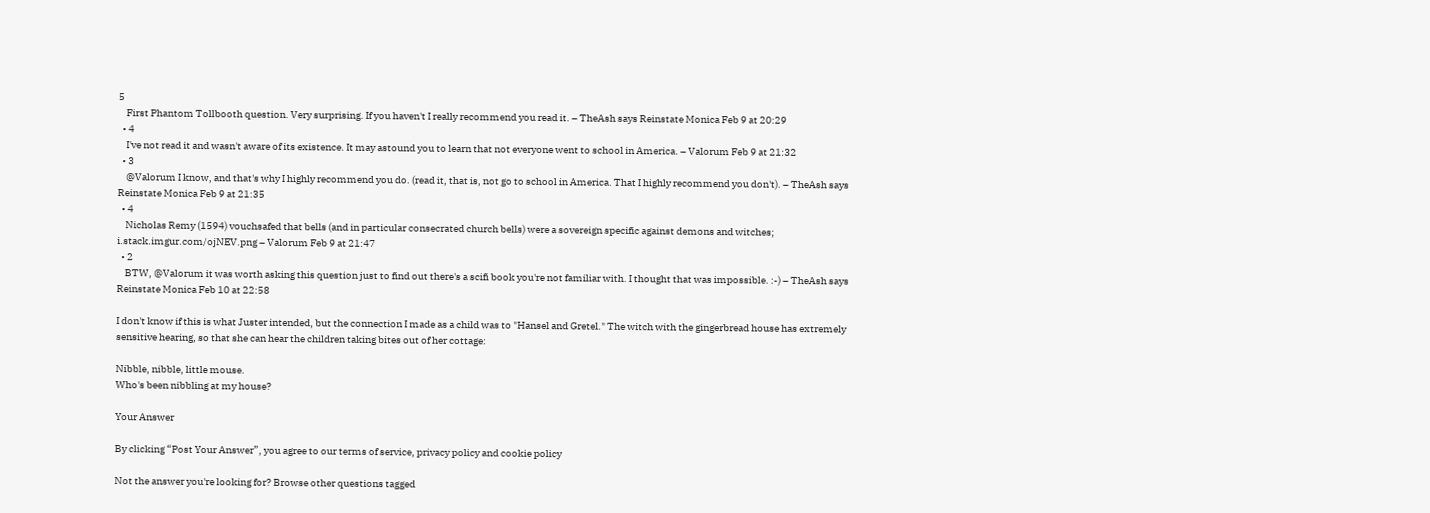5
    First Phantom Tollbooth question. Very surprising. If you haven't I really recommend you read it. – TheAsh says Reinstate Monica Feb 9 at 20:29
  • 4
    I've not read it and wasn't aware of its existence. It may astound you to learn that not everyone went to school in America. – Valorum Feb 9 at 21:32
  • 3
    @Valorum I know, and that's why I highly recommend you do. (read it, that is, not go to school in America. That I highly recommend you don't). – TheAsh says Reinstate Monica Feb 9 at 21:35
  • 4
    Nicholas Remy (1594) vouchsafed that bells (and in particular consecrated church bells) were a sovereign specific against demons and witches; i.stack.imgur.com/ojNEV.png – Valorum Feb 9 at 21:47
  • 2
    BTW, @Valorum it was worth asking this question just to find out there's a scifi book you're not familiar with. I thought that was impossible. :-) – TheAsh says Reinstate Monica Feb 10 at 22:58

I don't know if this is what Juster intended, but the connection I made as a child was to "Hansel and Gretel." The witch with the gingerbread house has extremely sensitive hearing, so that she can hear the children taking bites out of her cottage:

Nibble, nibble, little mouse.
Who's been nibbling at my house?

Your Answer

By clicking “Post Your Answer”, you agree to our terms of service, privacy policy and cookie policy

Not the answer you're looking for? Browse other questions tagged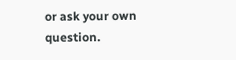or ask your own question.